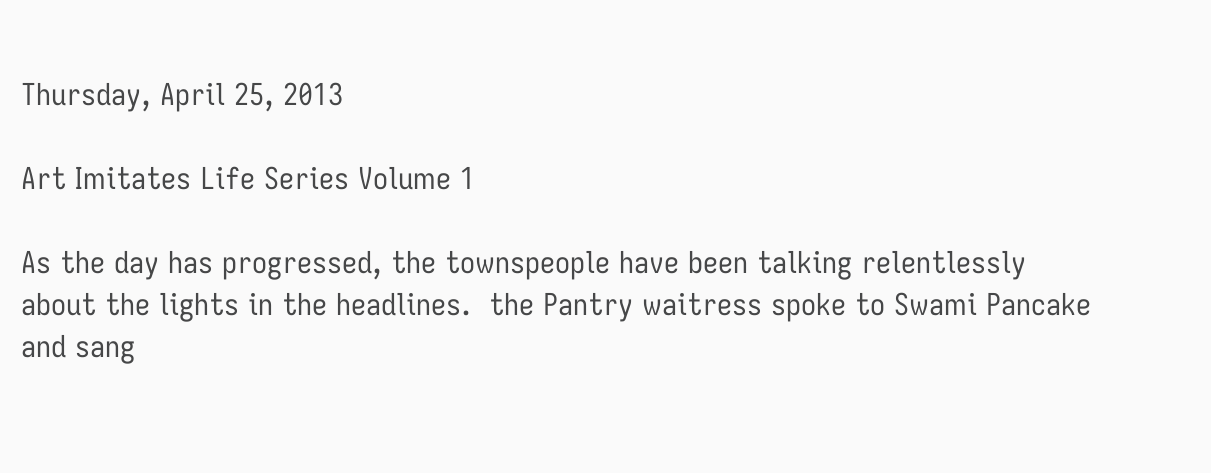Thursday, April 25, 2013

Art Imitates Life Series Volume 1

As the day has progressed, the townspeople have been talking relentlessly about the lights in the headlines.  the Pantry waitress spoke to Swami Pancake and sang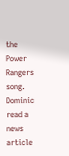the Power Rangers song.  Dominic read a news article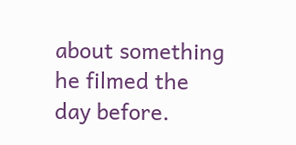about something he filmed the day before.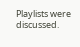Playlists were discussed.